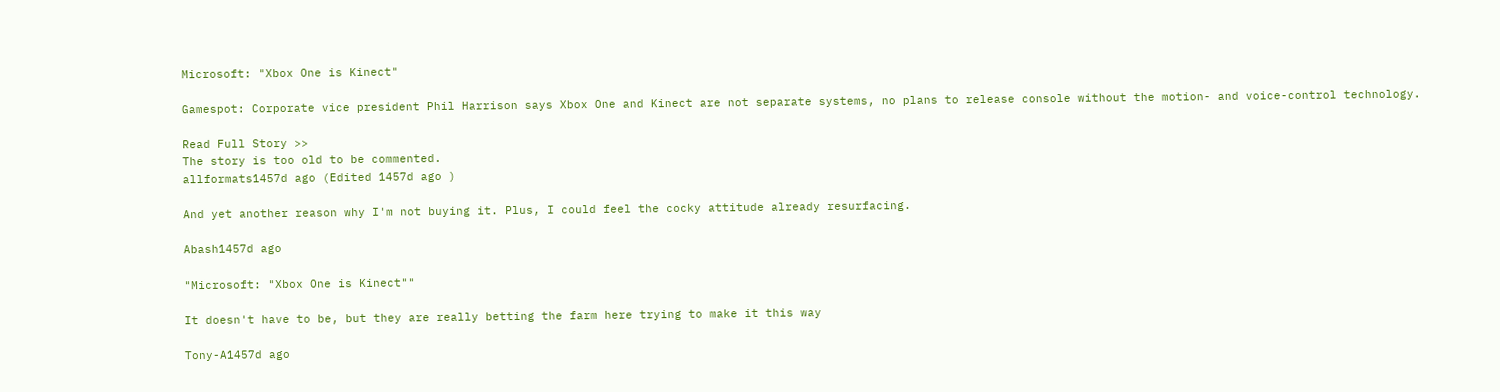Microsoft: "Xbox One is Kinect"

Gamespot: Corporate vice president Phil Harrison says Xbox One and Kinect are not separate systems, no plans to release console without the motion- and voice-control technology.

Read Full Story >>
The story is too old to be commented.
allformats1457d ago (Edited 1457d ago )

And yet another reason why I'm not buying it. Plus, I could feel the cocky attitude already resurfacing.

Abash1457d ago

"Microsoft: "Xbox One is Kinect""

It doesn't have to be, but they are really betting the farm here trying to make it this way

Tony-A1457d ago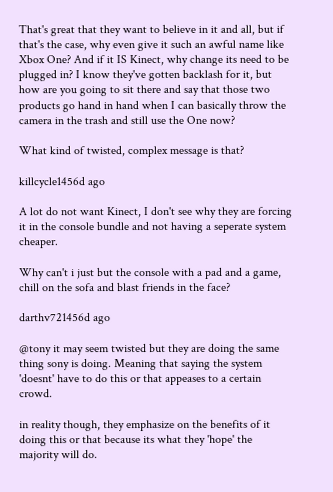That's great that they want to believe in it and all, but if that's the case, why even give it such an awful name like Xbox One? And if it IS Kinect, why change its need to be plugged in? I know they've gotten backlash for it, but how are you going to sit there and say that those two products go hand in hand when I can basically throw the camera in the trash and still use the One now?

What kind of twisted, complex message is that?

killcycle1456d ago

A lot do not want Kinect, I don't see why they are forcing it in the console bundle and not having a seperate system cheaper.

Why can't i just but the console with a pad and a game, chill on the sofa and blast friends in the face?

darthv721456d ago

@tony it may seem twisted but they are doing the same thing sony is doing. Meaning that saying the system 'doesnt' have to do this or that appeases to a certain crowd.

in reality though, they emphasize on the benefits of it doing this or that because its what they 'hope' the majority will do.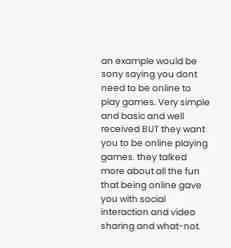an example would be sony saying you dont need to be online to play games. Very simple and basic and well received BUT they want you to be online playing games. they talked more about all the fun that being online gave you with social interaction and video sharing and what-not.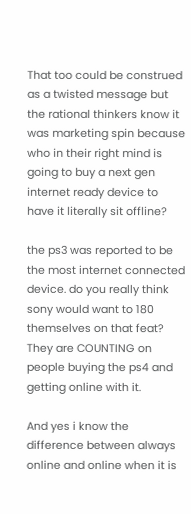That too could be construed as a twisted message but the rational thinkers know it was marketing spin because who in their right mind is going to buy a next gen internet ready device to have it literally sit offline?

the ps3 was reported to be the most internet connected device. do you really think sony would want to 180 themselves on that feat? They are COUNTING on people buying the ps4 and getting online with it.

And yes i know the difference between always online and online when it is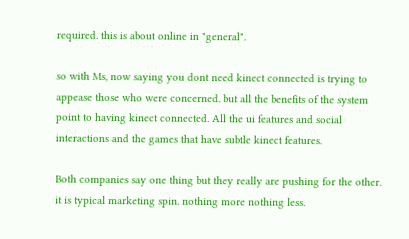required. this is about online in "general".

so with Ms, now saying you dont need kinect connected is trying to appease those who were concerned. but all the benefits of the system point to having kinect connected. All the ui features and social interactions and the games that have subtle kinect features.

Both companies say one thing but they really are pushing for the other. it is typical marketing spin. nothing more nothing less.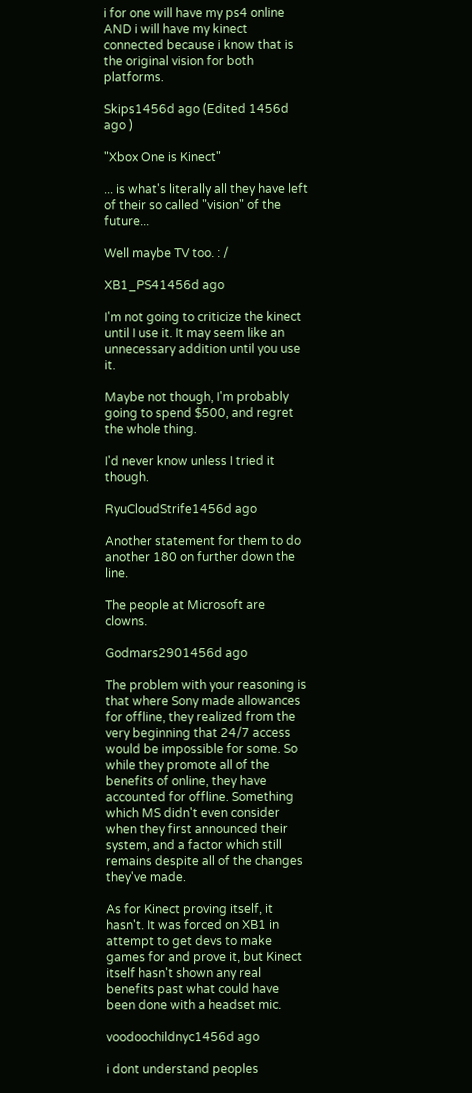i for one will have my ps4 online AND i will have my kinect connected because i know that is the original vision for both platforms.

Skips1456d ago (Edited 1456d ago )

"Xbox One is Kinect"

... is what's literally all they have left of their so called "vision" of the future...

Well maybe TV too. : /

XB1_PS41456d ago

I'm not going to criticize the kinect until I use it. It may seem like an unnecessary addition until you use it.

Maybe not though, I'm probably going to spend $500, and regret the whole thing.

I'd never know unless I tried it though.

RyuCloudStrife1456d ago

Another statement for them to do another 180 on further down the line.

The people at Microsoft are clowns.

Godmars2901456d ago

The problem with your reasoning is that where Sony made allowances for offline, they realized from the very beginning that 24/7 access would be impossible for some. So while they promote all of the benefits of online, they have accounted for offline. Something which MS didn't even consider when they first announced their system, and a factor which still remains despite all of the changes they've made.

As for Kinect proving itself, it hasn't. It was forced on XB1 in attempt to get devs to make games for and prove it, but Kinect itself hasn't shown any real benefits past what could have been done with a headset mic.

voodoochildnyc1456d ago

i dont understand peoples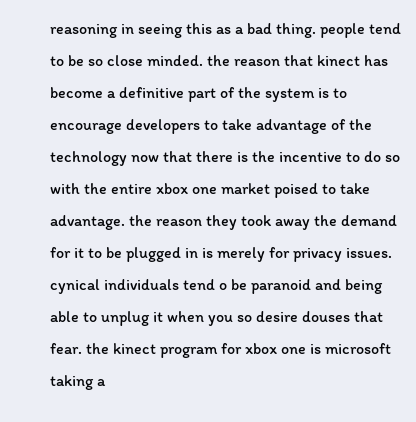reasoning in seeing this as a bad thing. people tend to be so close minded. the reason that kinect has become a definitive part of the system is to encourage developers to take advantage of the technology now that there is the incentive to do so with the entire xbox one market poised to take advantage. the reason they took away the demand for it to be plugged in is merely for privacy issues. cynical individuals tend o be paranoid and being able to unplug it when you so desire douses that fear. the kinect program for xbox one is microsoft taking a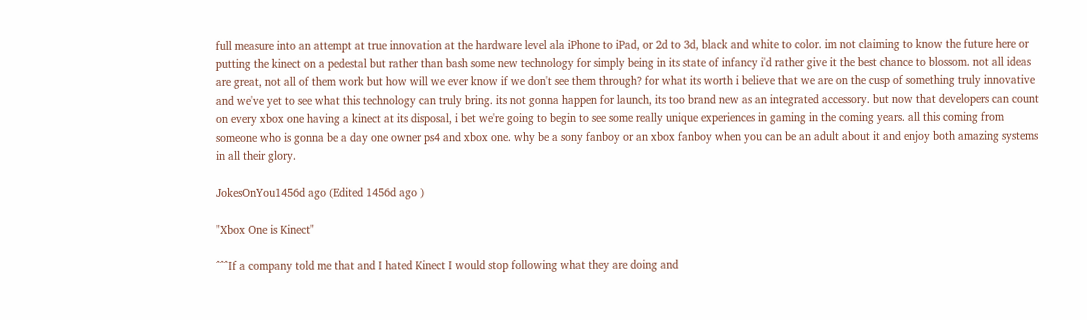full measure into an attempt at true innovation at the hardware level ala iPhone to iPad, or 2d to 3d, black and white to color. im not claiming to know the future here or putting the kinect on a pedestal but rather than bash some new technology for simply being in its state of infancy i'd rather give it the best chance to blossom. not all ideas are great, not all of them work but how will we ever know if we don't see them through? for what its worth i believe that we are on the cusp of something truly innovative and we've yet to see what this technology can truly bring. its not gonna happen for launch, its too brand new as an integrated accessory. but now that developers can count on every xbox one having a kinect at its disposal, i bet we're going to begin to see some really unique experiences in gaming in the coming years. all this coming from someone who is gonna be a day one owner ps4 and xbox one. why be a sony fanboy or an xbox fanboy when you can be an adult about it and enjoy both amazing systems in all their glory.

JokesOnYou1456d ago (Edited 1456d ago )

"Xbox One is Kinect"

^^^If a company told me that and I hated Kinect I would stop following what they are doing and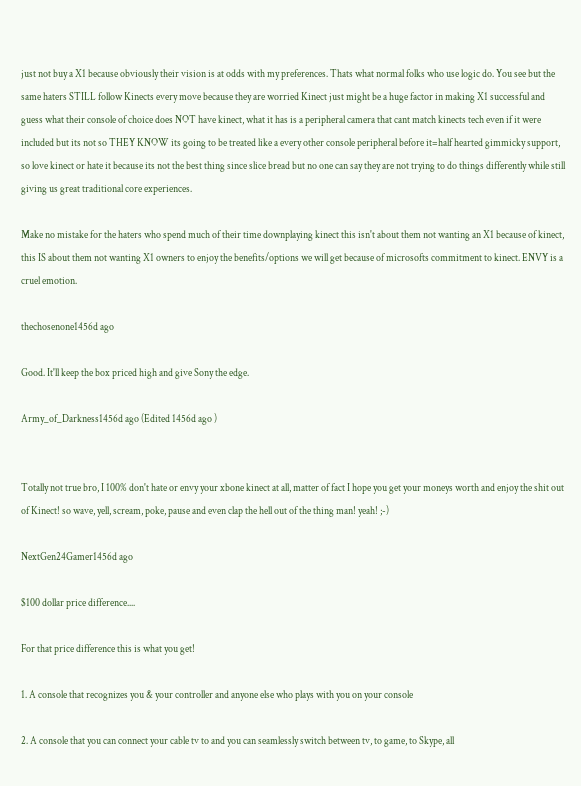just not buy a X1 because obviously their vision is at odds with my preferences. Thats what normal folks who use logic do. You see but the same haters STILL follow Kinects every move because they are worried Kinect just might be a huge factor in making X1 successful and guess what their console of choice does NOT have kinect, what it has is a peripheral camera that cant match kinects tech even if it were included but its not so THEY KNOW its going to be treated like a every other console peripheral before it=half hearted gimmicky support, so love kinect or hate it because its not the best thing since slice bread but no one can say they are not trying to do things differently while still giving us great traditional core experiences.

Make no mistake for the haters who spend much of their time downplaying kinect this isn't about them not wanting an X1 because of kinect, this IS about them not wanting X1 owners to enjoy the benefits/options we will get because of microsofts commitment to kinect. ENVY is a cruel emotion.

thechosenone1456d ago

Good. It'll keep the box priced high and give Sony the edge.

Army_of_Darkness1456d ago (Edited 1456d ago )


Totally not true bro, I 100% don't hate or envy your xbone kinect at all, matter of fact I hope you get your moneys worth and enjoy the shit out of Kinect! so wave, yell, scream, poke, pause and even clap the hell out of the thing man! yeah! ;-)

NextGen24Gamer1456d ago

$100 dollar price difference....

For that price difference this is what you get!

1. A console that recognizes you & your controller and anyone else who plays with you on your console

2. A console that you can connect your cable tv to and you can seamlessly switch between tv, to game, to Skype, all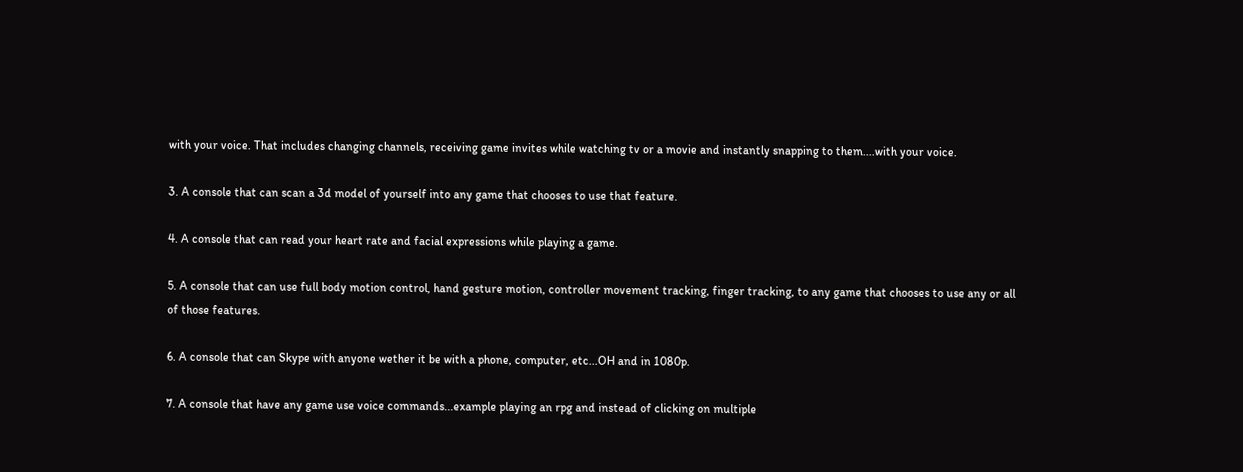with your voice. That includes changing channels, receiving game invites while watching tv or a movie and instantly snapping to them....with your voice.

3. A console that can scan a 3d model of yourself into any game that chooses to use that feature.

4. A console that can read your heart rate and facial expressions while playing a game.

5. A console that can use full body motion control, hand gesture motion, controller movement tracking, finger tracking, to any game that chooses to use any or all of those features.

6. A console that can Skype with anyone wether it be with a phone, computer, etc...OH and in 1080p.

7. A console that have any game use voice commands...example playing an rpg and instead of clicking on multiple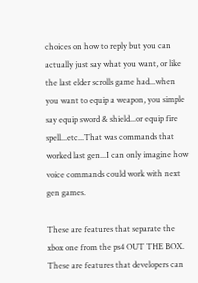choices on how to reply but you can actually just say what you want, or like the last elder scrolls game had...when you want to equip a weapon, you simple say equip sword & shield...or equip fire spell...etc...That was commands that worked last gen...I can only imagine how voice commands could work with next gen games.

These are features that separate the xbox one from the ps4 OUT THE BOX. These are features that developers can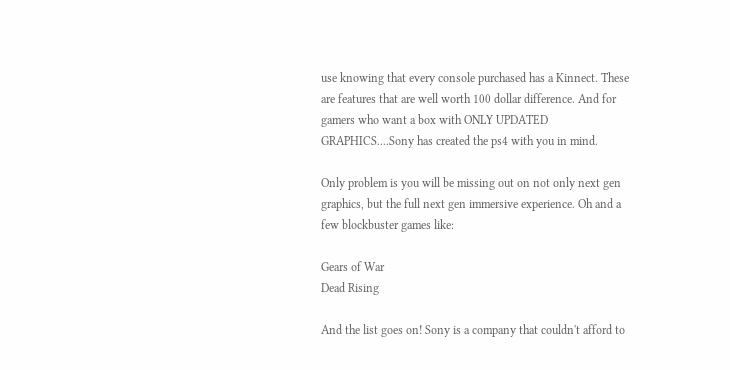use knowing that every console purchased has a Kinnect. These are features that are well worth 100 dollar difference. And for gamers who want a box with ONLY UPDATED GRAPHICS....Sony has created the ps4 with you in mind.

Only problem is you will be missing out on not only next gen graphics, but the full next gen immersive experience. Oh and a few blockbuster games like:

Gears of War
Dead Rising

And the list goes on! Sony is a company that couldn't afford to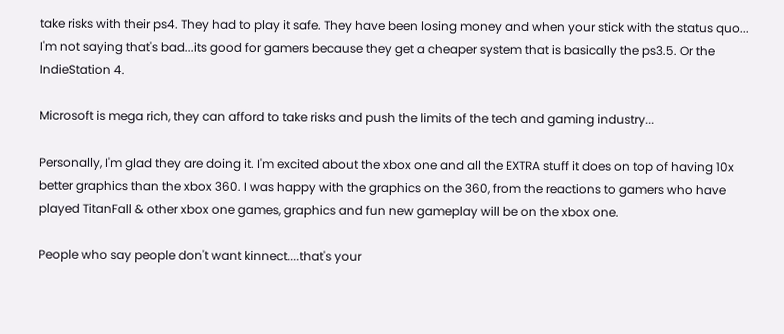take risks with their ps4. They had to play it safe. They have been losing money and when your stick with the status quo... I'm not saying that's bad...its good for gamers because they get a cheaper system that is basically the ps3.5. Or the IndieStation 4.

Microsoft is mega rich, they can afford to take risks and push the limits of the tech and gaming industry...

Personally, I'm glad they are doing it. I'm excited about the xbox one and all the EXTRA stuff it does on top of having 10x better graphics than the xbox 360. I was happy with the graphics on the 360, from the reactions to gamers who have played TitanFall & other xbox one games, graphics and fun new gameplay will be on the xbox one.

People who say people don't want kinnect....that's your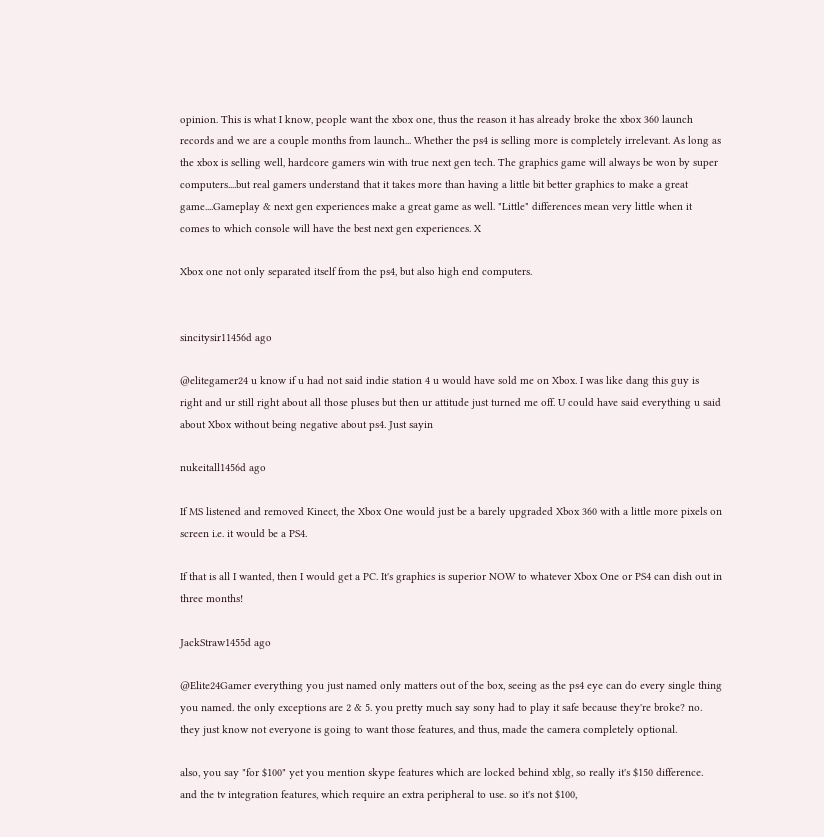opinion. This is what I know, people want the xbox one, thus the reason it has already broke the xbox 360 launch records and we are a couple months from launch... Whether the ps4 is selling more is completely irrelevant. As long as the xbox is selling well, hardcore gamers win with true next gen tech. The graphics game will always be won by super computers....but real gamers understand that it takes more than having a little bit better graphics to make a great game....Gameplay & next gen experiences make a great game as well. "Little" differences mean very little when it comes to which console will have the best next gen experiences. X

Xbox one not only separated itself from the ps4, but also high end computers.


sincitysir11456d ago

@elitegamer24 u know if u had not said indie station 4 u would have sold me on Xbox. I was like dang this guy is right and ur still right about all those pluses but then ur attitude just turned me off. U could have said everything u said about Xbox without being negative about ps4. Just sayin

nukeitall1456d ago

If MS listened and removed Kinect, the Xbox One would just be a barely upgraded Xbox 360 with a little more pixels on screen i.e. it would be a PS4.

If that is all I wanted, then I would get a PC. It's graphics is superior NOW to whatever Xbox One or PS4 can dish out in three months!

JackStraw1455d ago

@Elite24Gamer everything you just named only matters out of the box, seeing as the ps4 eye can do every single thing you named. the only exceptions are 2 & 5. you pretty much say sony had to play it safe because they're broke? no. they just know not everyone is going to want those features, and thus, made the camera completely optional.

also, you say "for $100" yet you mention skype features which are locked behind xblg, so really it's $150 difference. and the tv integration features, which require an extra peripheral to use. so it's not $100,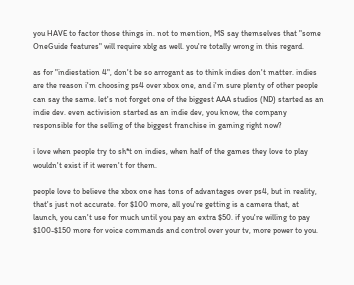you HAVE to factor those things in. not to mention, MS say themselves that "some OneGuide features" will require xblg as well. you're totally wrong in this regard.

as for "indiestation 4", don't be so arrogant as to think indies don't matter. indies are the reason i'm choosing ps4 over xbox one, and i'm sure plenty of other people can say the same. let's not forget one of the biggest AAA studios (ND) started as an indie dev. even activision started as an indie dev, you know, the company responsible for the selling of the biggest franchise in gaming right now?

i love when people try to sh*t on indies, when half of the games they love to play wouldn't exist if it weren't for them.

people love to believe the xbox one has tons of advantages over ps4, but in reality, that's just not accurate. for $100 more, all you're getting is a camera that, at launch, you can't use for much until you pay an extra $50. if you're willing to pay $100-$150 more for voice commands and control over your tv, more power to you.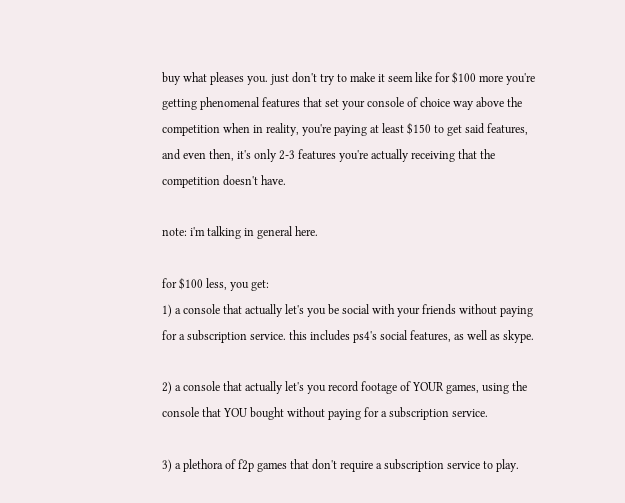buy what pleases you. just don't try to make it seem like for $100 more you're getting phenomenal features that set your console of choice way above the competition when in reality, you're paying at least $150 to get said features, and even then, it's only 2-3 features you're actually receiving that the competition doesn't have.

note: i'm talking in general here.

for $100 less, you get:
1) a console that actually let's you be social with your friends without paying for a subscription service. this includes ps4's social features, as well as skype.

2) a console that actually let's you record footage of YOUR games, using the console that YOU bought without paying for a subscription service.

3) a plethora of f2p games that don't require a subscription service to play.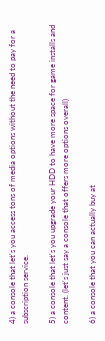4) a console that let's you access tons of media options without the need to pay for a subscription service.

5) a console that let's you upgrade your HDD to have more space for game installs and content. (let's just say a console that offers more options overall)

6) a console that you can actually buy at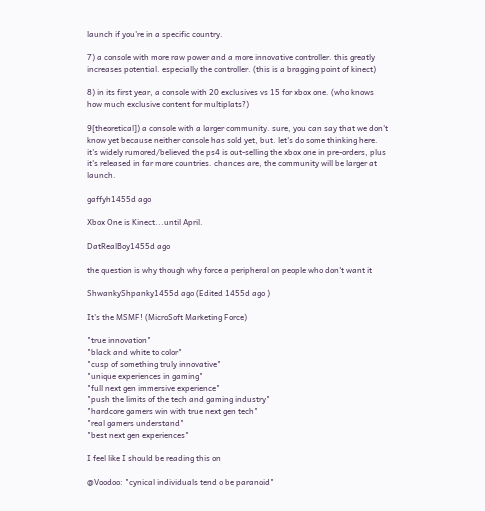launch if you're in a specific country.

7) a console with more raw power and a more innovative controller. this greatly increases potential. especially the controller. (this is a bragging point of kinect)

8) in its first year, a console with 20 exclusives vs 15 for xbox one. (who knows how much exclusive content for multiplats?)

9[theoretical]) a console with a larger community. sure, you can say that we don't know yet because neither console has sold yet, but. let's do some thinking here. it's widely rumored/believed the ps4 is out-selling the xbox one in pre-orders, plus it's released in far more countries. chances are, the community will be larger at launch.

gaffyh1455d ago

Xbox One is Kinect...until April.

DatRealBoy1455d ago

the question is why though why force a peripheral on people who don't want it

ShwankyShpanky1455d ago (Edited 1455d ago )

It's the MSMF! (MicroSoft Marketing Force)

"true innovation"
"black and white to color"
"cusp of something truly innovative"
"unique experiences in gaming"
"full next gen immersive experience"
"push the limits of the tech and gaming industry"
"hardcore gamers win with true next gen tech"
"real gamers understand"
"best next gen experiences"

I feel like I should be reading this on

@Voodoo: "cynical individuals tend o be paranoid"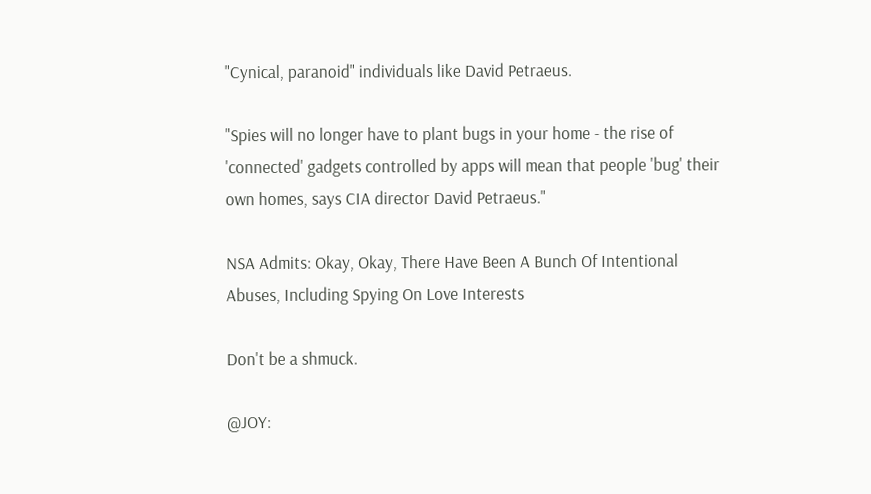"Cynical, paranoid" individuals like David Petraeus.

"Spies will no longer have to plant bugs in your home - the rise of 'connected' gadgets controlled by apps will mean that people 'bug' their own homes, says CIA director David Petraeus."

NSA Admits: Okay, Okay, There Have Been A Bunch Of Intentional Abuses, Including Spying On Love Interests

Don't be a shmuck.

@JOY: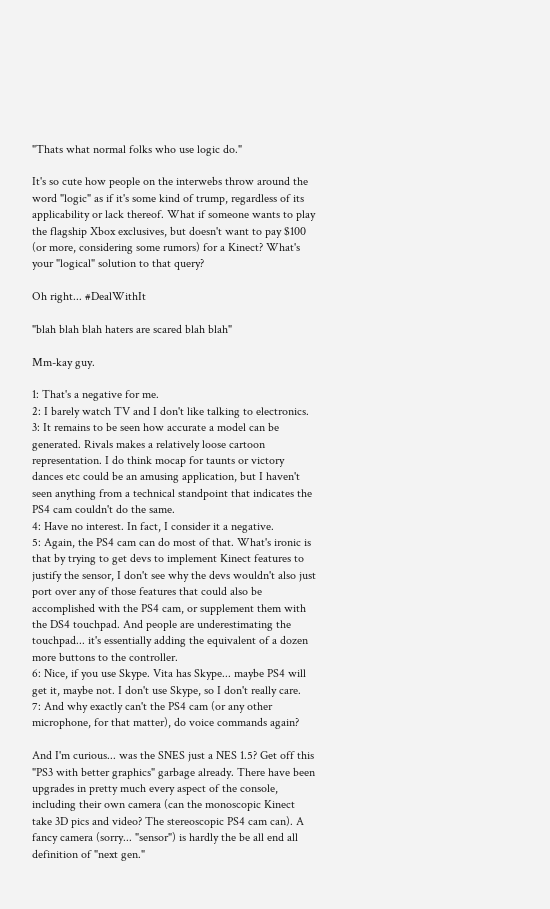"Thats what normal folks who use logic do."

It's so cute how people on the interwebs throw around the word "logic" as if it's some kind of trump, regardless of its applicability or lack thereof. What if someone wants to play the flagship Xbox exclusives, but doesn't want to pay $100 (or more, considering some rumors) for a Kinect? What's your "logical" solution to that query?

Oh right... #DealWithIt

"blah blah blah haters are scared blah blah"

Mm-kay guy.

1: That's a negative for me.
2: I barely watch TV and I don't like talking to electronics.
3: It remains to be seen how accurate a model can be generated. Rivals makes a relatively loose cartoon representation. I do think mocap for taunts or victory dances etc could be an amusing application, but I haven't seen anything from a technical standpoint that indicates the PS4 cam couldn't do the same.
4: Have no interest. In fact, I consider it a negative.
5: Again, the PS4 cam can do most of that. What's ironic is that by trying to get devs to implement Kinect features to justify the sensor, I don't see why the devs wouldn't also just port over any of those features that could also be accomplished with the PS4 cam, or supplement them with the DS4 touchpad. And people are underestimating the touchpad... it's essentially adding the equivalent of a dozen more buttons to the controller.
6: Nice, if you use Skype. Vita has Skype... maybe PS4 will get it, maybe not. I don't use Skype, so I don't really care.
7: And why exactly can't the PS4 cam (or any other microphone, for that matter), do voice commands again?

And I'm curious... was the SNES just a NES 1.5? Get off this "PS3 with better graphics" garbage already. There have been upgrades in pretty much every aspect of the console, including their own camera (can the monoscopic Kinect take 3D pics and video? The stereoscopic PS4 cam can). A fancy camera (sorry... "sensor") is hardly the be all end all definition of "next gen."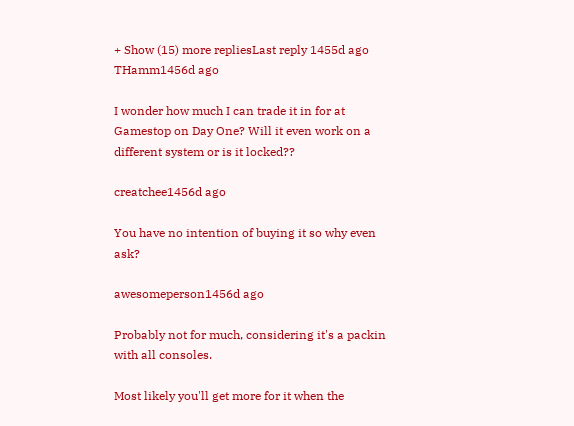+ Show (15) more repliesLast reply 1455d ago
THamm1456d ago

I wonder how much I can trade it in for at Gamestop on Day One? Will it even work on a different system or is it locked??

creatchee1456d ago

You have no intention of buying it so why even ask?

awesomeperson1456d ago

Probably not for much, considering it's a packin with all consoles.

Most likely you'll get more for it when the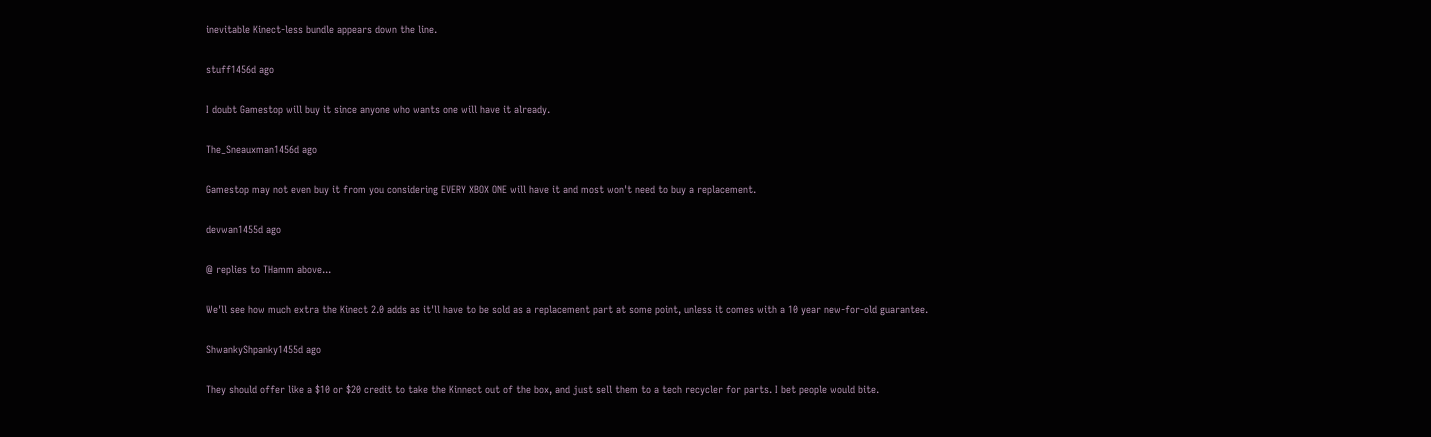inevitable Kinect-less bundle appears down the line.

stuff1456d ago

I doubt Gamestop will buy it since anyone who wants one will have it already.

The_Sneauxman1456d ago

Gamestop may not even buy it from you considering EVERY XBOX ONE will have it and most won't need to buy a replacement.

devwan1455d ago

@ replies to THamm above...

We'll see how much extra the Kinect 2.0 adds as it'll have to be sold as a replacement part at some point, unless it comes with a 10 year new-for-old guarantee.

ShwankyShpanky1455d ago

They should offer like a $10 or $20 credit to take the Kinnect out of the box, and just sell them to a tech recycler for parts. I bet people would bite.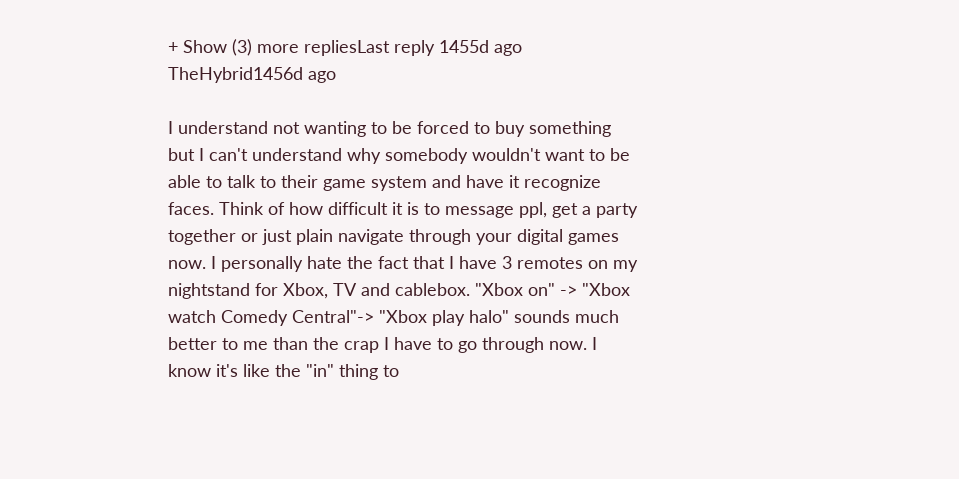+ Show (3) more repliesLast reply 1455d ago
TheHybrid1456d ago

I understand not wanting to be forced to buy something but I can't understand why somebody wouldn't want to be able to talk to their game system and have it recognize faces. Think of how difficult it is to message ppl, get a party together or just plain navigate through your digital games now. I personally hate the fact that I have 3 remotes on my nightstand for Xbox, TV and cablebox. "Xbox on" -> "Xbox watch Comedy Central"-> "Xbox play halo" sounds much better to me than the crap I have to go through now. I know it's like the "in" thing to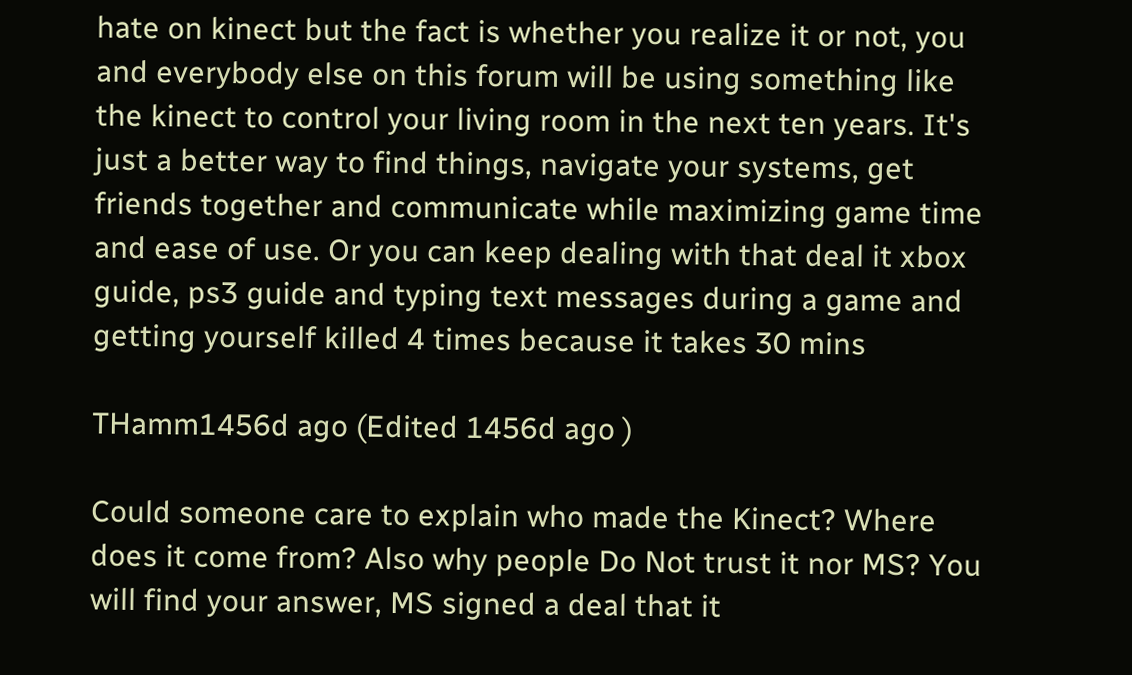hate on kinect but the fact is whether you realize it or not, you and everybody else on this forum will be using something like the kinect to control your living room in the next ten years. It's just a better way to find things, navigate your systems, get friends together and communicate while maximizing game time and ease of use. Or you can keep dealing with that deal it xbox guide, ps3 guide and typing text messages during a game and getting yourself killed 4 times because it takes 30 mins

THamm1456d ago (Edited 1456d ago )

Could someone care to explain who made the Kinect? Where does it come from? Also why people Do Not trust it nor MS? You will find your answer, MS signed a deal that it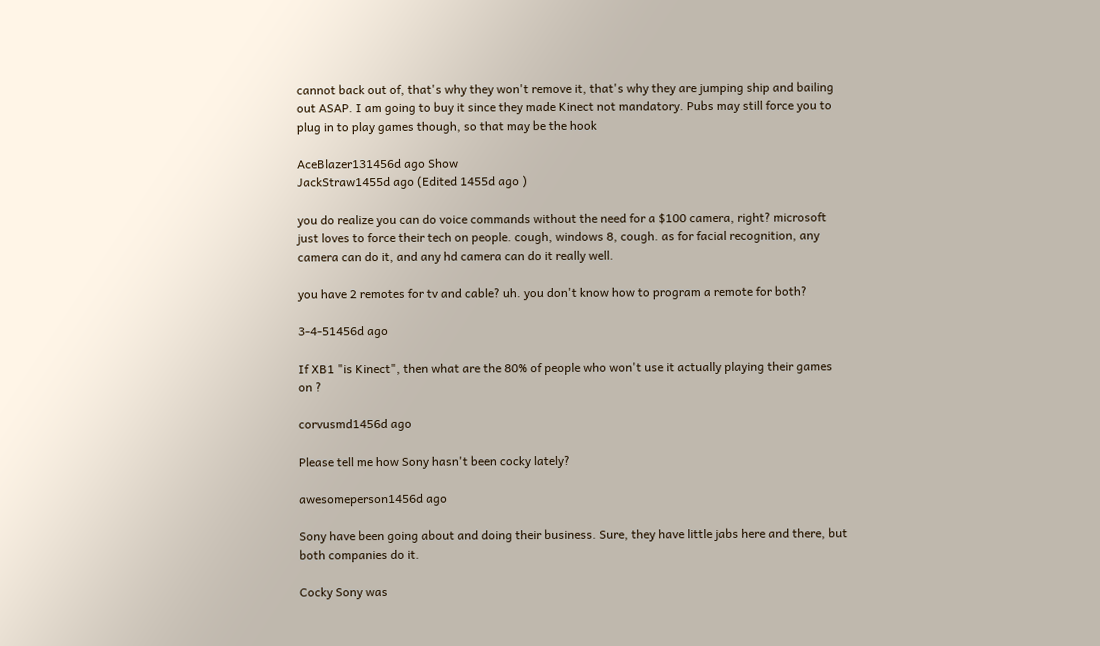cannot back out of, that's why they won't remove it, that's why they are jumping ship and bailing out ASAP. I am going to buy it since they made Kinect not mandatory. Pubs may still force you to plug in to play games though, so that may be the hook

AceBlazer131456d ago Show
JackStraw1455d ago (Edited 1455d ago )

you do realize you can do voice commands without the need for a $100 camera, right? microsoft just loves to force their tech on people. cough, windows 8, cough. as for facial recognition, any camera can do it, and any hd camera can do it really well.

you have 2 remotes for tv and cable? uh. you don't know how to program a remote for both?

3-4-51456d ago

If XB1 "is Kinect", then what are the 80% of people who won't use it actually playing their games on ?

corvusmd1456d ago

Please tell me how Sony hasn't been cocky lately?

awesomeperson1456d ago

Sony have been going about and doing their business. Sure, they have little jabs here and there, but both companies do it.

Cocky Sony was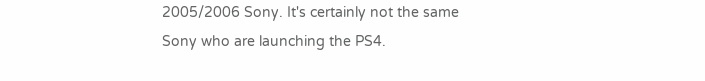2005/2006 Sony. It's certainly not the same Sony who are launching the PS4.